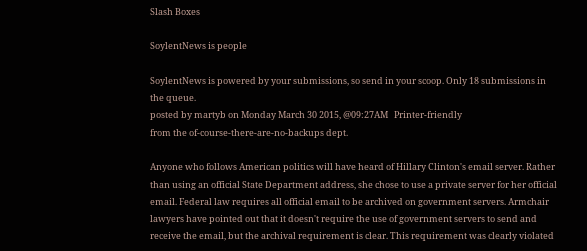Slash Boxes

SoylentNews is people

SoylentNews is powered by your submissions, so send in your scoop. Only 18 submissions in the queue.
posted by martyb on Monday March 30 2015, @09:27AM   Printer-friendly
from the of-course-there-are-no-backups dept.

Anyone who follows American politics will have heard of Hillary Clinton's email server. Rather than using an official State Department address, she chose to use a private server for her official email. Federal law requires all official email to be archived on government servers. Armchair lawyers have pointed out that it doesn't require the use of government servers to send and receive the email, but the archival requirement is clear. This requirement was clearly violated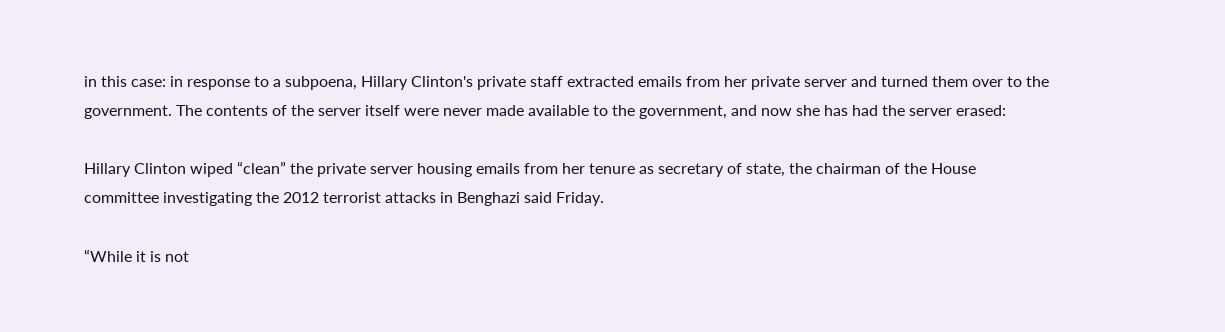in this case: in response to a subpoena, Hillary Clinton's private staff extracted emails from her private server and turned them over to the government. The contents of the server itself were never made available to the government, and now she has had the server erased:

Hillary Clinton wiped “clean” the private server housing emails from her tenure as secretary of state, the chairman of the House committee investigating the 2012 terrorist attacks in Benghazi said Friday.

“While it is not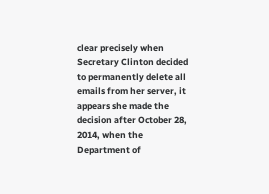clear precisely when Secretary Clinton decided to permanently delete all emails from her server, it appears she made the decision after October 28, 2014, when the Department of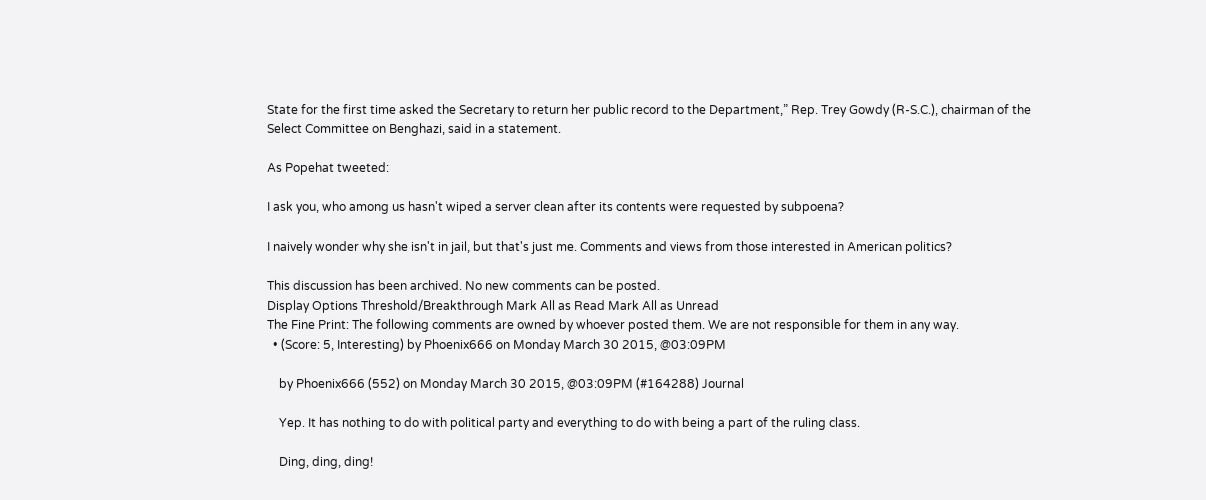State for the first time asked the Secretary to return her public record to the Department,” Rep. Trey Gowdy (R-S.C.), chairman of the Select Committee on Benghazi, said in a statement.

As Popehat tweeted:

I ask you, who among us hasn't wiped a server clean after its contents were requested by subpoena?

I naively wonder why she isn't in jail, but that's just me. Comments and views from those interested in American politics?

This discussion has been archived. No new comments can be posted.
Display Options Threshold/Breakthrough Mark All as Read Mark All as Unread
The Fine Print: The following comments are owned by whoever posted them. We are not responsible for them in any way.
  • (Score: 5, Interesting) by Phoenix666 on Monday March 30 2015, @03:09PM

    by Phoenix666 (552) on Monday March 30 2015, @03:09PM (#164288) Journal

    Yep. It has nothing to do with political party and everything to do with being a part of the ruling class.

    Ding, ding, ding!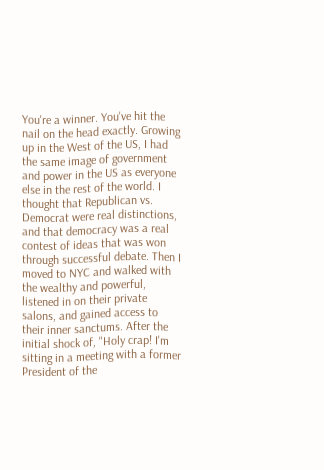You're a winner. You've hit the nail on the head exactly. Growing up in the West of the US, I had the same image of government and power in the US as everyone else in the rest of the world. I thought that Republican vs. Democrat were real distinctions, and that democracy was a real contest of ideas that was won through successful debate. Then I moved to NYC and walked with the wealthy and powerful, listened in on their private salons, and gained access to their inner sanctums. After the initial shock of, "Holy crap! I'm sitting in a meeting with a former President of the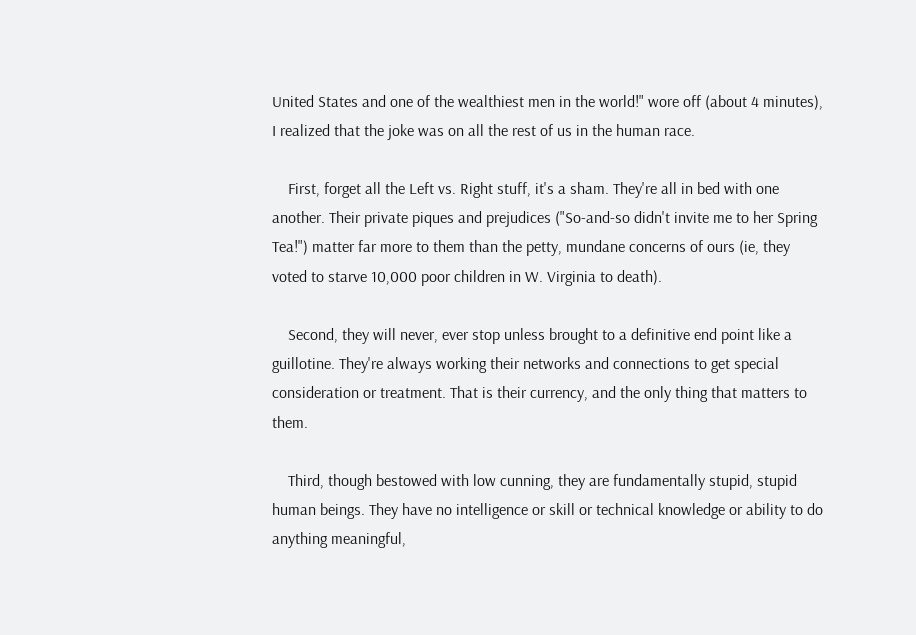United States and one of the wealthiest men in the world!" wore off (about 4 minutes), I realized that the joke was on all the rest of us in the human race.

    First, forget all the Left vs. Right stuff, it's a sham. They're all in bed with one another. Their private piques and prejudices ("So-and-so didn't invite me to her Spring Tea!") matter far more to them than the petty, mundane concerns of ours (ie, they voted to starve 10,000 poor children in W. Virginia to death).

    Second, they will never, ever stop unless brought to a definitive end point like a guillotine. They're always working their networks and connections to get special consideration or treatment. That is their currency, and the only thing that matters to them.

    Third, though bestowed with low cunning, they are fundamentally stupid, stupid human beings. They have no intelligence or skill or technical knowledge or ability to do anything meaningful,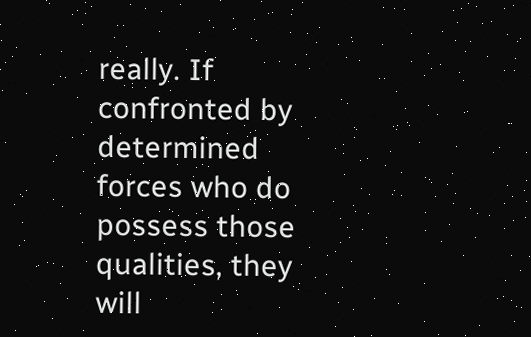really. If confronted by determined forces who do possess those qualities, they will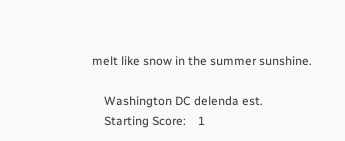melt like snow in the summer sunshine.

    Washington DC delenda est.
    Starting Score:    1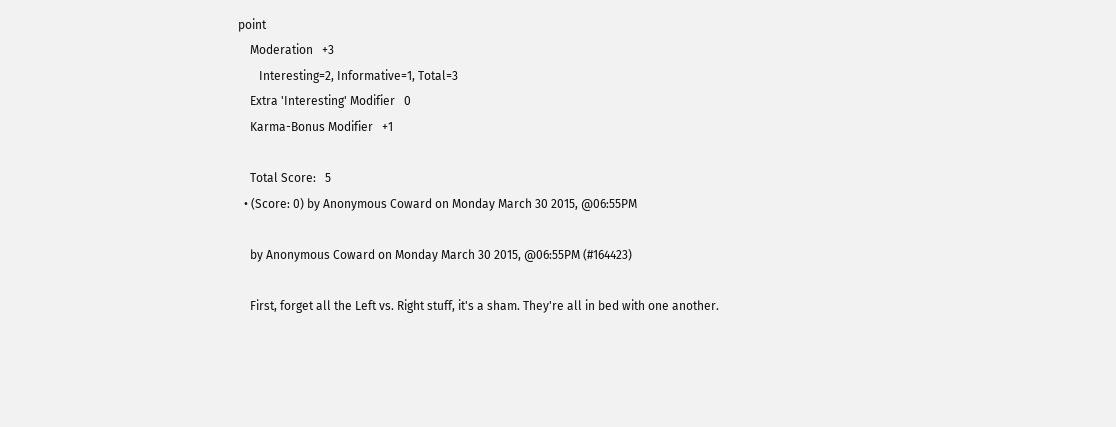point
    Moderation   +3
       Interesting=2, Informative=1, Total=3
    Extra 'Interesting' Modifier   0
    Karma-Bonus Modifier   +1

    Total Score:   5
  • (Score: 0) by Anonymous Coward on Monday March 30 2015, @06:55PM

    by Anonymous Coward on Monday March 30 2015, @06:55PM (#164423)

    First, forget all the Left vs. Right stuff, it's a sham. They're all in bed with one another.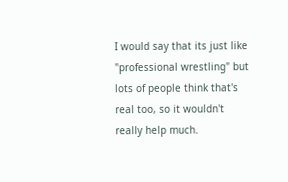I would say that its just like "professional wrestling" but lots of people think that's real too, so it wouldn't really help much.